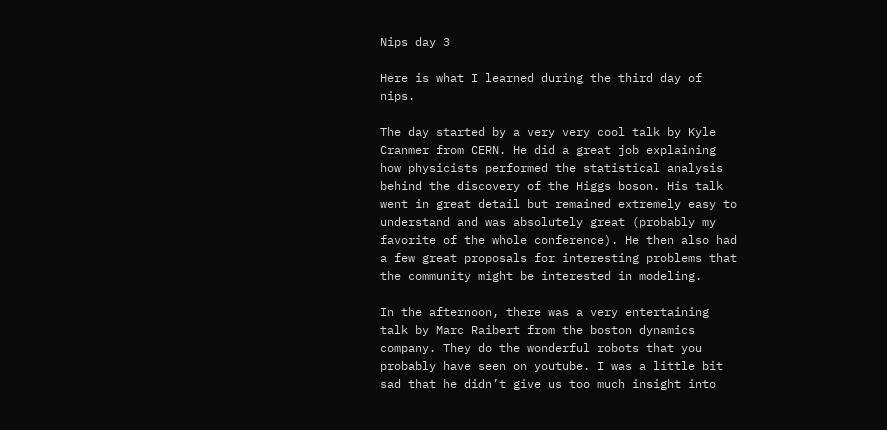Nips day 3

Here is what I learned during the third day of nips.

The day started by a very very cool talk by Kyle Cranmer from CERN. He did a great job explaining how physicists performed the statistical analysis behind the discovery of the Higgs boson. His talk went in great detail but remained extremely easy to understand and was absolutely great (probably my favorite of the whole conference). He then also had a few great proposals for interesting problems that the community might be interested in modeling.

In the afternoon, there was a very entertaining talk by Marc Raibert from the boston dynamics company. They do the wonderful robots that you probably have seen on youtube. I was a little bit sad that he didn’t give us too much insight into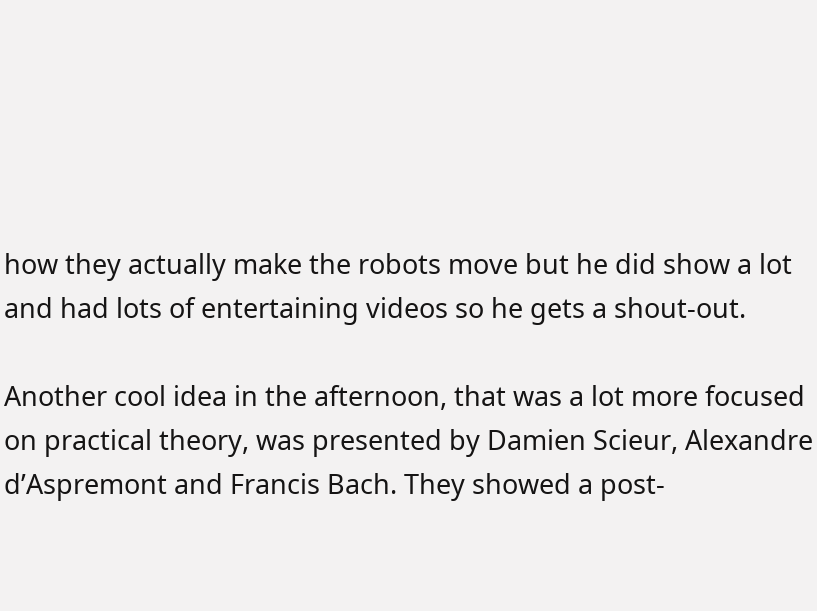how they actually make the robots move but he did show a lot and had lots of entertaining videos so he gets a shout-out.

Another cool idea in the afternoon, that was a lot more focused on practical theory, was presented by Damien Scieur, Alexandre d’Aspremont and Francis Bach. They showed a post-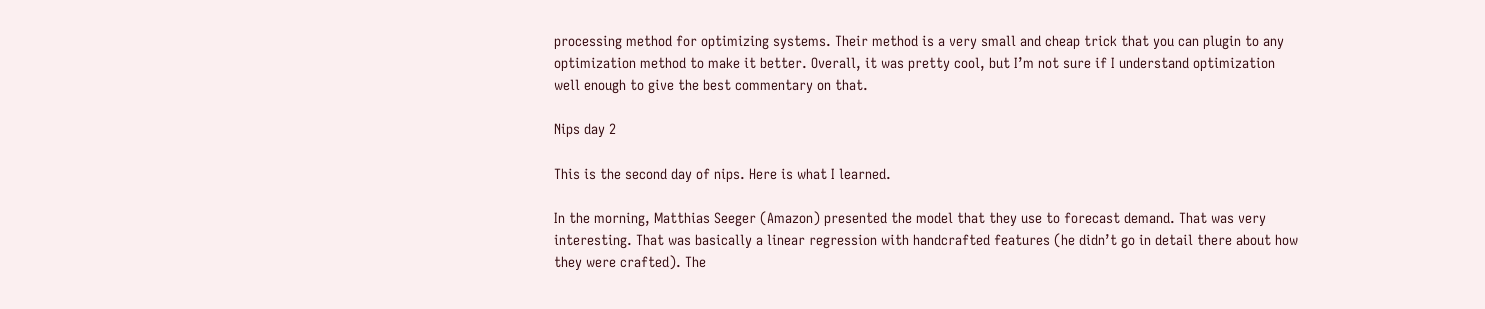processing method for optimizing systems. Their method is a very small and cheap trick that you can plugin to any optimization method to make it better. Overall, it was pretty cool, but I’m not sure if I understand optimization well enough to give the best commentary on that.

Nips day 2

This is the second day of nips. Here is what I learned.

In the morning, Matthias Seeger (Amazon) presented the model that they use to forecast demand. That was very interesting. That was basically a linear regression with handcrafted features (he didn’t go in detail there about how they were crafted). The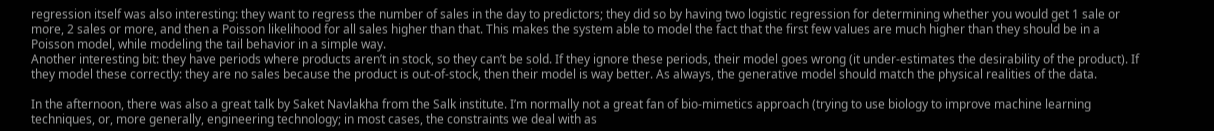regression itself was also interesting: they want to regress the number of sales in the day to predictors; they did so by having two logistic regression for determining whether you would get 1 sale or more, 2 sales or more, and then a Poisson likelihood for all sales higher than that. This makes the system able to model the fact that the first few values are much higher than they should be in a Poisson model, while modeling the tail behavior in a simple way.
Another interesting bit: they have periods where products aren’t in stock, so they can’t be sold. If they ignore these periods, their model goes wrong (it under-estimates the desirability of the product). If they model these correctly: they are no sales because the product is out-of-stock, then their model is way better. As always, the generative model should match the physical realities of the data.

In the afternoon, there was also a great talk by Saket Navlakha from the Salk institute. I’m normally not a great fan of bio-mimetics approach (trying to use biology to improve machine learning techniques, or, more generally, engineering technology; in most cases, the constraints we deal with as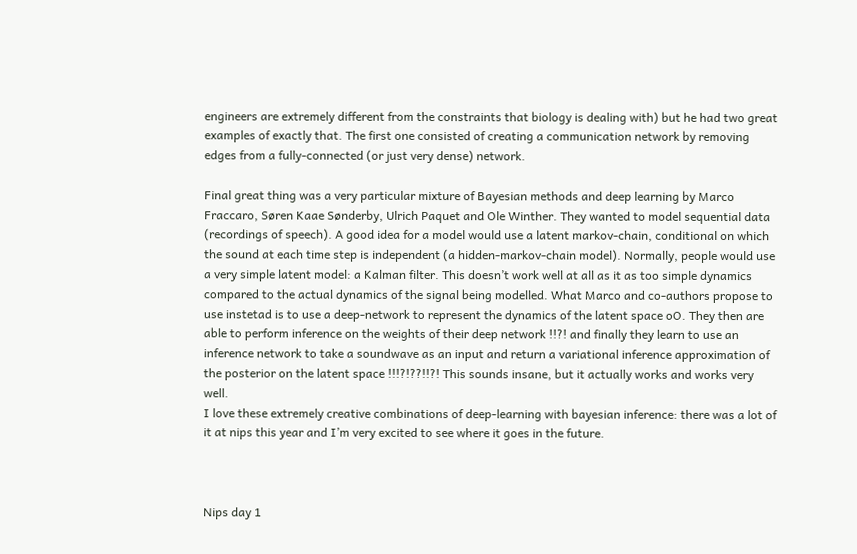engineers are extremely different from the constraints that biology is dealing with) but he had two great examples of exactly that. The first one consisted of creating a communication network by removing edges from a fully-connected (or just very dense) network.

Final great thing was a very particular mixture of Bayesian methods and deep learning by Marco Fraccaro, Søren Kaae Sønderby, Ulrich Paquet and Ole Winther. They wanted to model sequential data (recordings of speech). A good idea for a model would use a latent markov-chain, conditional on which the sound at each time step is independent (a hidden-markov-chain model). Normally, people would use a very simple latent model: a Kalman filter. This doesn’t work well at all as it as too simple dynamics compared to the actual dynamics of the signal being modelled. What Marco and co-authors propose to use instetad is to use a deep-network to represent the dynamics of the latent space oO. They then are able to perform inference on the weights of their deep network !!?! and finally they learn to use an inference network to take a soundwave as an input and return a variational inference approximation of the posterior on the latent space !!!?!??!!?! This sounds insane, but it actually works and works very well.
I love these extremely creative combinations of deep-learning with bayesian inference: there was a lot of it at nips this year and I’m very excited to see where it goes in the future.



Nips day 1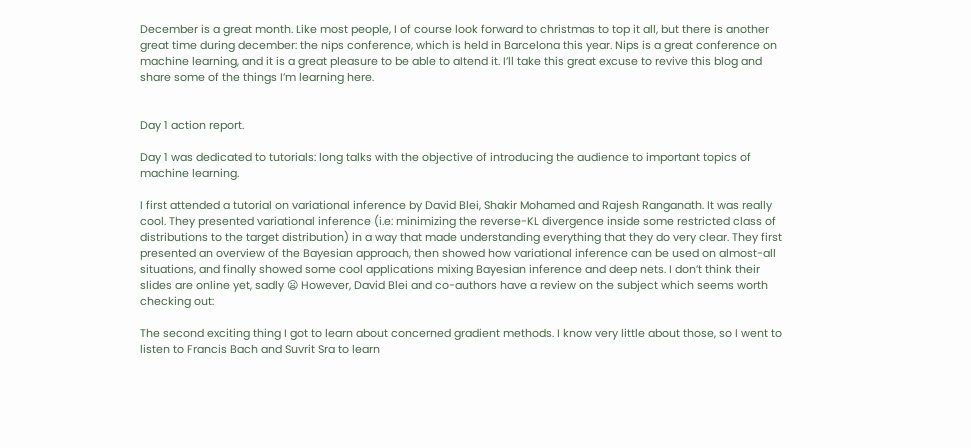December is a great month. Like most people, I of course look forward to christmas to top it all, but there is another great time during december: the nips conference, which is held in Barcelona this year. Nips is a great conference on machine learning, and it is a great pleasure to be able to aItend it. I’ll take this great excuse to revive this blog and share some of the things I’m learning here.


Day 1 action report.

Day 1 was dedicated to tutorials: long talks with the objective of introducing the audience to important topics of machine learning.

I first attended a tutorial on variational inference by David Blei, Shakir Mohamed and Rajesh Ranganath. It was really cool. They presented variational inference (i.e: minimizing the reverse-KL divergence inside some restricted class of distributions to the target distribution) in a way that made understanding everything that they do very clear. They first presented an overview of the Bayesian approach, then showed how variational inference can be used on almost-all situations, and finally showed some cool applications mixing Bayesian inference and deep nets. I don’t think their slides are online yet, sadly 😦 However, David Blei and co-authors have a review on the subject which seems worth checking out:

The second exciting thing I got to learn about concerned gradient methods. I know very little about those, so I went to listen to Francis Bach and Suvrit Sra to learn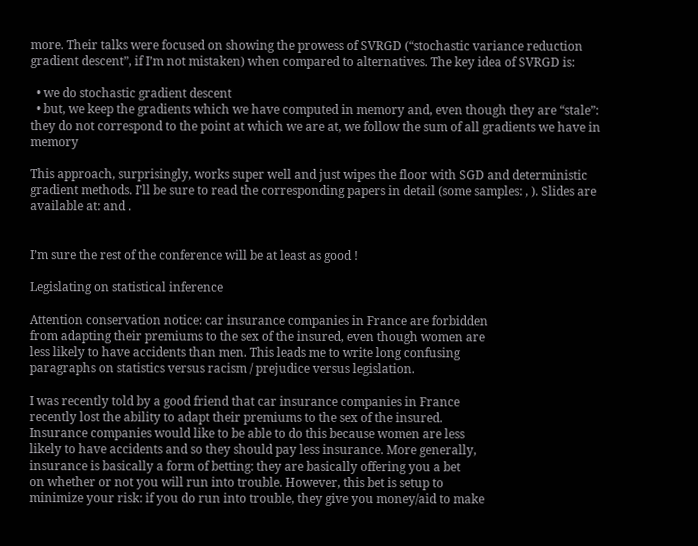more. Their talks were focused on showing the prowess of SVRGD (“stochastic variance reduction gradient descent”, if I’m not mistaken) when compared to alternatives. The key idea of SVRGD is:

  • we do stochastic gradient descent
  • but, we keep the gradients which we have computed in memory and, even though they are “stale”: they do not correspond to the point at which we are at, we follow the sum of all gradients we have in memory

This approach, surprisingly, works super well and just wipes the floor with SGD and deterministic gradient methods. I’ll be sure to read the corresponding papers in detail (some samples: , ). Slides are available at: and .


I’m sure the rest of the conference will be at least as good !

Legislating on statistical inference

Attention conservation notice: car insurance companies in France are forbidden
from adapting their premiums to the sex of the insured, even though women are
less likely to have accidents than men. This leads me to write long confusing
paragraphs on statistics versus racism / prejudice versus legislation.

I was recently told by a good friend that car insurance companies in France
recently lost the ability to adapt their premiums to the sex of the insured.
Insurance companies would like to be able to do this because women are less
likely to have accidents and so they should pay less insurance. More generally,
insurance is basically a form of betting: they are basically offering you a bet
on whether or not you will run into trouble. However, this bet is setup to
minimize your risk: if you do run into trouble, they give you money/aid to make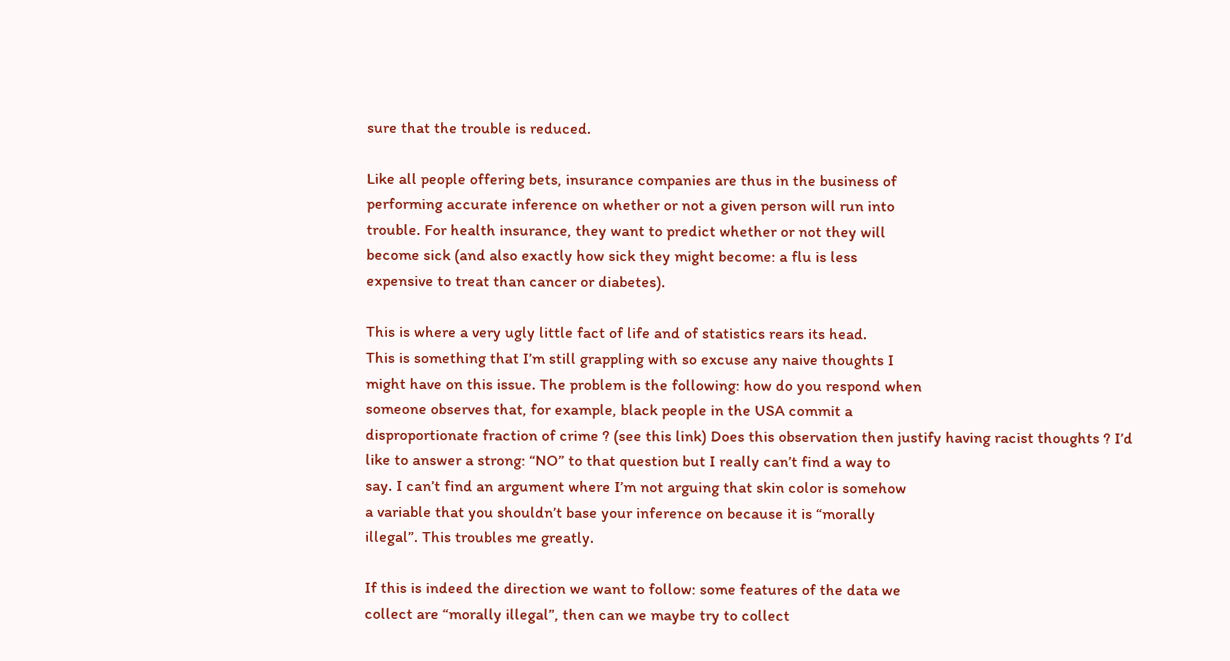sure that the trouble is reduced.

Like all people offering bets, insurance companies are thus in the business of
performing accurate inference on whether or not a given person will run into
trouble. For health insurance, they want to predict whether or not they will
become sick (and also exactly how sick they might become: a flu is less
expensive to treat than cancer or diabetes).

This is where a very ugly little fact of life and of statistics rears its head.
This is something that I’m still grappling with so excuse any naive thoughts I
might have on this issue. The problem is the following: how do you respond when
someone observes that, for example, black people in the USA commit a
disproportionate fraction of crime ? (see this link) Does this observation then justify having racist thoughts ? I’d
like to answer a strong: “NO” to that question but I really can’t find a way to
say. I can’t find an argument where I’m not arguing that skin color is somehow
a variable that you shouldn’t base your inference on because it is “morally
illegal”. This troubles me greatly.

If this is indeed the direction we want to follow: some features of the data we
collect are “morally illegal”, then can we maybe try to collect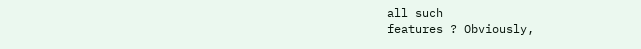all such
features ? Obviously,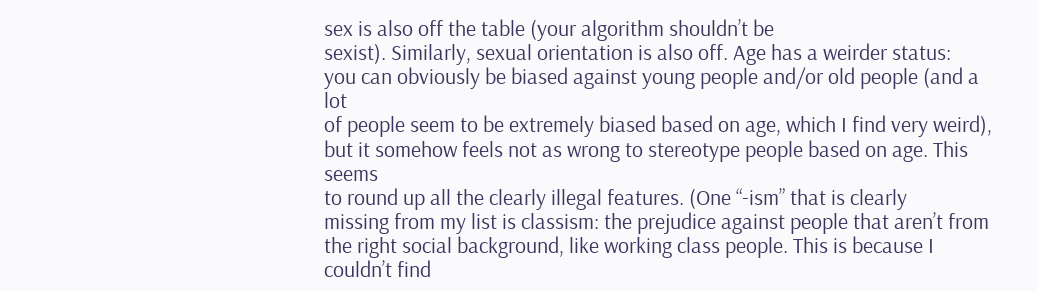sex is also off the table (your algorithm shouldn’t be
sexist). Similarly, sexual orientation is also off. Age has a weirder status:
you can obviously be biased against young people and/or old people (and a lot
of people seem to be extremely biased based on age, which I find very weird),
but it somehow feels not as wrong to stereotype people based on age. This seems
to round up all the clearly illegal features. (One “-ism” that is clearly
missing from my list is classism: the prejudice against people that aren’t from
the right social background, like working class people. This is because I
couldn’t find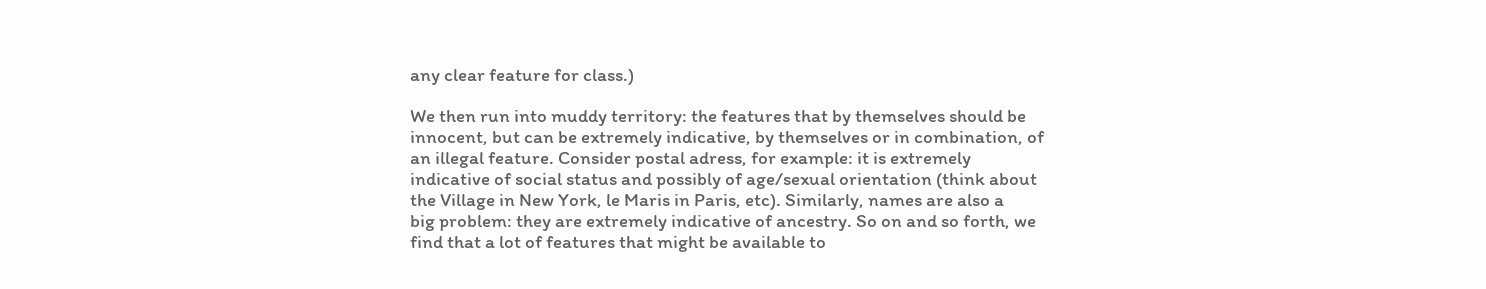any clear feature for class.)

We then run into muddy territory: the features that by themselves should be
innocent, but can be extremely indicative, by themselves or in combination, of
an illegal feature. Consider postal adress, for example: it is extremely
indicative of social status and possibly of age/sexual orientation (think about
the Village in New York, le Maris in Paris, etc). Similarly, names are also a
big problem: they are extremely indicative of ancestry. So on and so forth, we
find that a lot of features that might be available to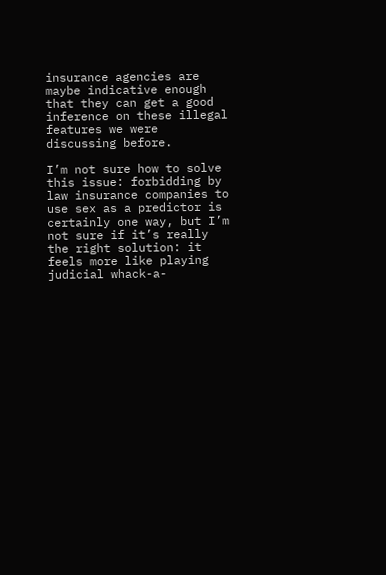insurance agencies are
maybe indicative enough that they can get a good inference on these illegal
features we were discussing before.

I’m not sure how to solve this issue: forbidding by law insurance companies to
use sex as a predictor is certainly one way, but I’m not sure if it’s really
the right solution: it feels more like playing judicial whack-a-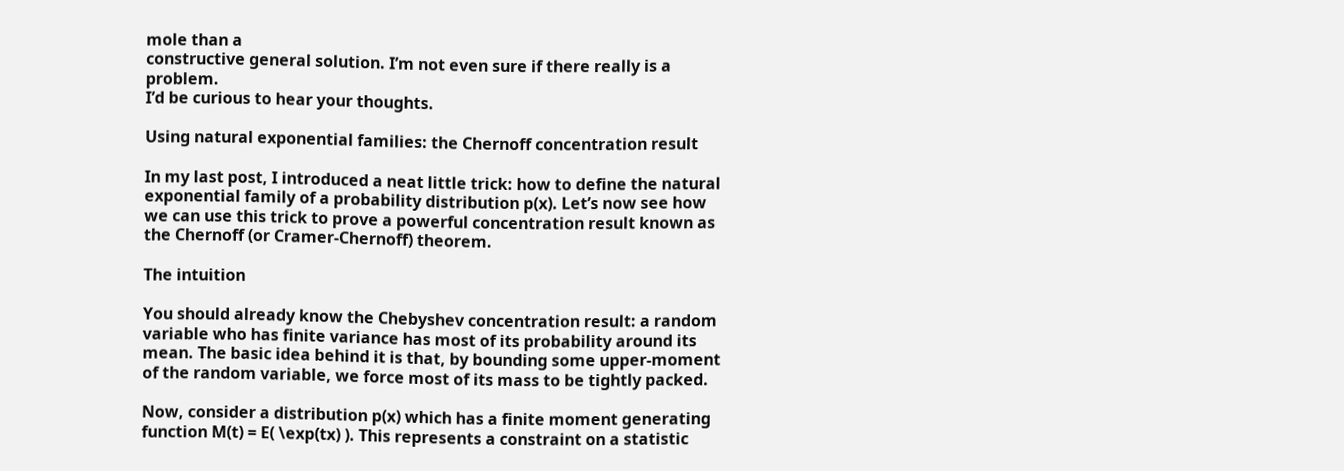mole than a
constructive general solution. I’m not even sure if there really is a problem.
I’d be curious to hear your thoughts.

Using natural exponential families: the Chernoff concentration result

In my last post, I introduced a neat little trick: how to define the natural exponential family of a probability distribution p(x). Let’s now see how we can use this trick to prove a powerful concentration result known as the Chernoff (or Cramer-Chernoff) theorem.

The intuition

You should already know the Chebyshev concentration result: a random variable who has finite variance has most of its probability around its mean. The basic idea behind it is that, by bounding some upper-moment of the random variable, we force most of its mass to be tightly packed.

Now, consider a distribution p(x) which has a finite moment generating function M(t) = E( \exp(tx) ). This represents a constraint on a statistic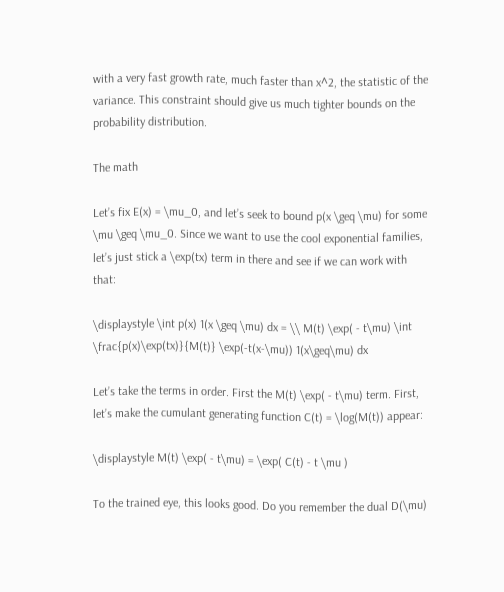with a very fast growth rate, much faster than x^2, the statistic of the variance. This constraint should give us much tighter bounds on the probability distribution.

The math

Let’s fix E(x) = \mu_0, and let’s seek to bound p(x \geq \mu) for some \mu \geq \mu_0. Since we want to use the cool exponential families, let’s just stick a \exp(tx) term in there and see if we can work with that:

\displaystyle \int p(x) 1(x \geq \mu) dx = \\ M(t) \exp( - t\mu) \int \frac{p(x)\exp(tx)}{M(t)} \exp(-t(x-\mu)) 1(x\geq\mu) dx

Let’s take the terms in order. First the M(t) \exp( - t\mu) term. First, let’s make the cumulant generating function C(t) = \log(M(t)) appear:

\displaystyle M(t) \exp( - t\mu) = \exp( C(t) - t \mu )

To the trained eye, this looks good. Do you remember the dual D(\mu)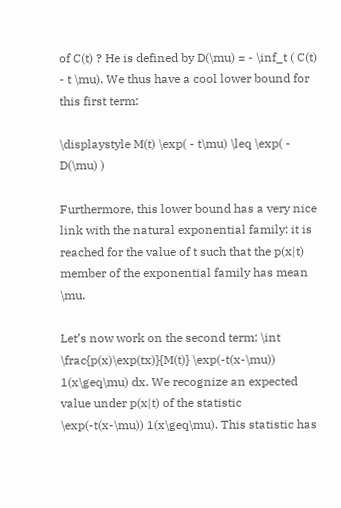of C(t) ? He is defined by D(\mu) = - \inf_t ( C(t) - t \mu). We thus have a cool lower bound for this first term:

\displaystyle M(t) \exp( - t\mu) \leq \exp( - D(\mu) )

Furthermore, this lower bound has a very nice link with the natural exponential family: it is reached for the value of t such that the p(x|t) member of the exponential family has mean \mu.

Let’s now work on the second term: \int \frac{p(x)\exp(tx)}{M(t)} \exp(-t(x-\mu)) 1(x\geq\mu) dx. We recognize an expected value under p(x|t) of the statistic \exp(-t(x-\mu)) 1(x\geq\mu). This statistic has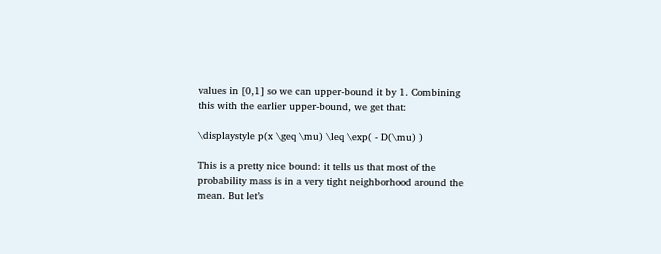values in [0,1] so we can upper-bound it by 1. Combining this with the earlier upper-bound, we get that:

\displaystyle p(x \geq \mu) \leq \exp( - D(\mu) )

This is a pretty nice bound: it tells us that most of the probability mass is in a very tight neighborhood around the mean. But let’s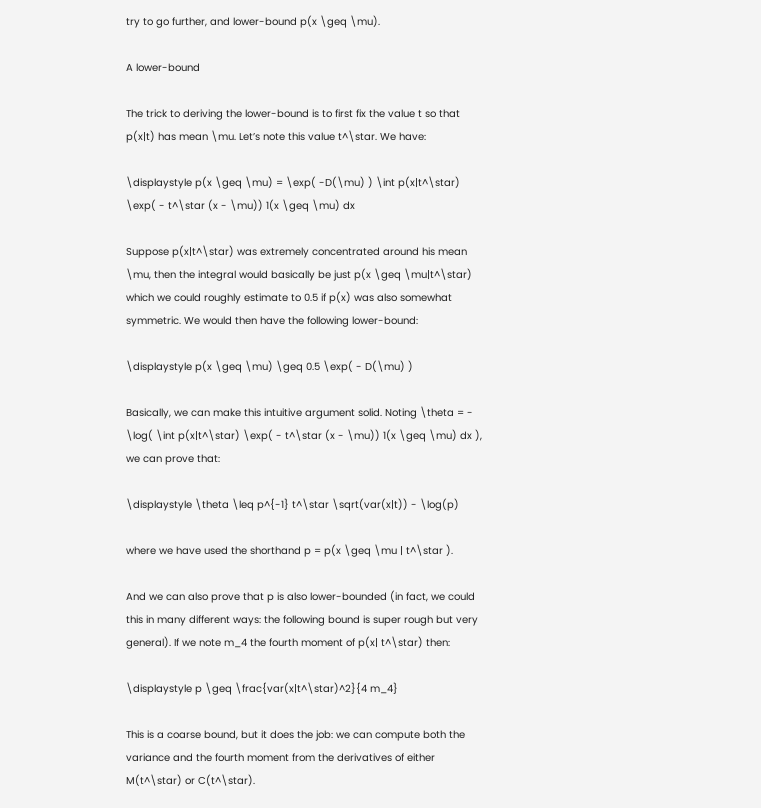try to go further, and lower-bound p(x \geq \mu).

A lower-bound

The trick to deriving the lower-bound is to first fix the value t so that p(x|t) has mean \mu. Let’s note this value t^\star. We have:

\displaystyle p(x \geq \mu) = \exp( -D(\mu) ) \int p(x|t^\star) \exp( - t^\star (x - \mu)) 1(x \geq \mu) dx

Suppose p(x|t^\star) was extremely concentrated around his mean \mu, then the integral would basically be just p(x \geq \mu|t^\star) which we could roughly estimate to 0.5 if p(x) was also somewhat symmetric. We would then have the following lower-bound:

\displaystyle p(x \geq \mu) \geq 0.5 \exp( - D(\mu) )

Basically, we can make this intuitive argument solid. Noting \theta = - \log( \int p(x|t^\star) \exp( - t^\star (x - \mu)) 1(x \geq \mu) dx ), we can prove that:

\displaystyle \theta \leq p^{-1} t^\star \sqrt(var(x|t)) - \log(p)

where we have used the shorthand p = p(x \geq \mu | t^\star ).

And we can also prove that p is also lower-bounded (in fact, we could this in many different ways: the following bound is super rough but very general). If we note m_4 the fourth moment of p(x| t^\star) then:

\displaystyle p \geq \frac{var(x|t^\star)^2}{4 m_4}

This is a coarse bound, but it does the job: we can compute both the variance and the fourth moment from the derivatives of either M(t^\star) or C(t^\star).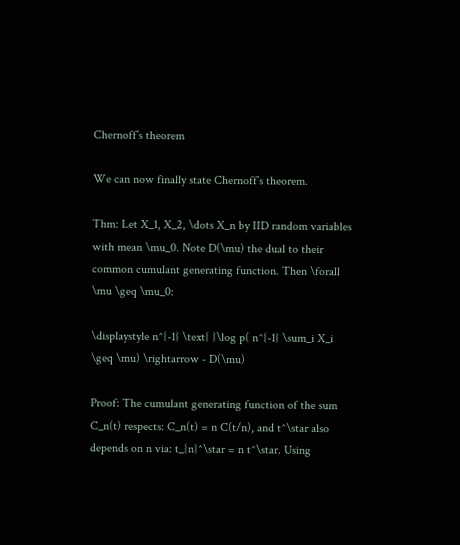Chernoff’s theorem

We can now finally state Chernoff’s theorem.

Thm: Let X_1, X_2, \dots X_n by IID random variables with mean \mu_0. Note D(\mu) the dual to their common cumulant generating function. Then \forall \mu \geq \mu_0:

\displaystyle n^{-1} \text{ }\log p( n^{-1} \sum_i X_i \geq \mu) \rightarrow - D(\mu)

Proof: The cumulant generating function of the sum C_n(t) respects: C_n(t) = n C(t/n), and t^\star also depends on n via: t_{n}^\star = n t^\star. Using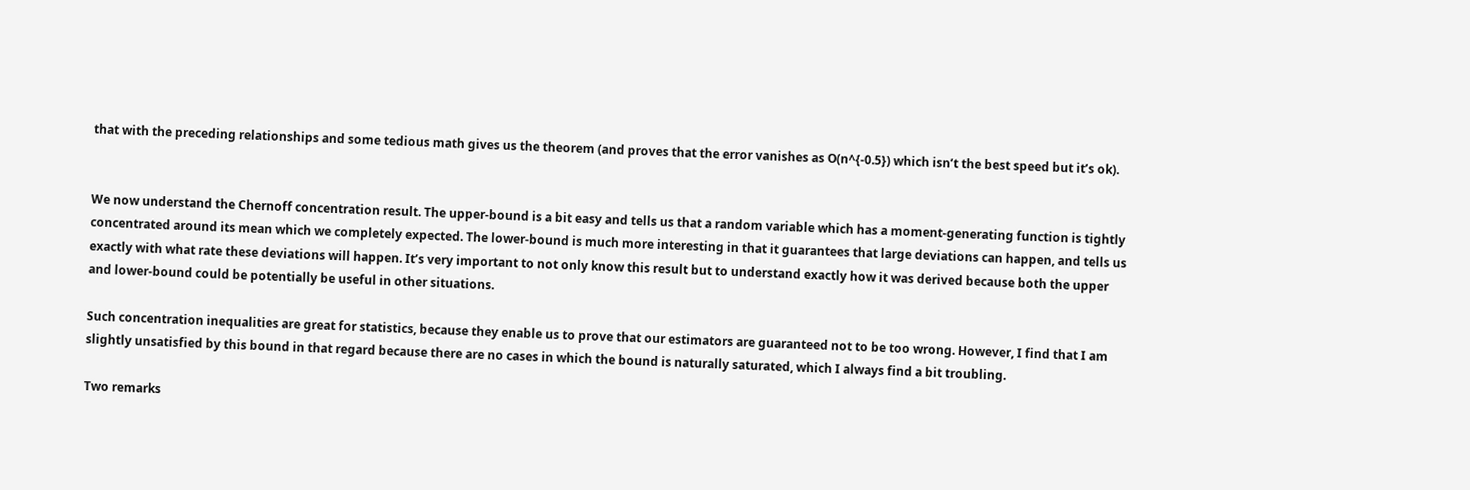that with the preceding relationships and some tedious math gives us the theorem (and proves that the error vanishes as O(n^{-0.5}) which isn’t the best speed but it’s ok).


We now understand the Chernoff concentration result. The upper-bound is a bit easy and tells us that a random variable which has a moment-generating function is tightly concentrated around its mean which we completely expected. The lower-bound is much more interesting in that it guarantees that large deviations can happen, and tells us exactly with what rate these deviations will happen. It’s very important to not only know this result but to understand exactly how it was derived because both the upper and lower-bound could be potentially be useful in other situations.

Such concentration inequalities are great for statistics, because they enable us to prove that our estimators are guaranteed not to be too wrong. However, I find that I am slightly unsatisfied by this bound in that regard because there are no cases in which the bound is naturally saturated, which I always find a bit troubling.

Two remarks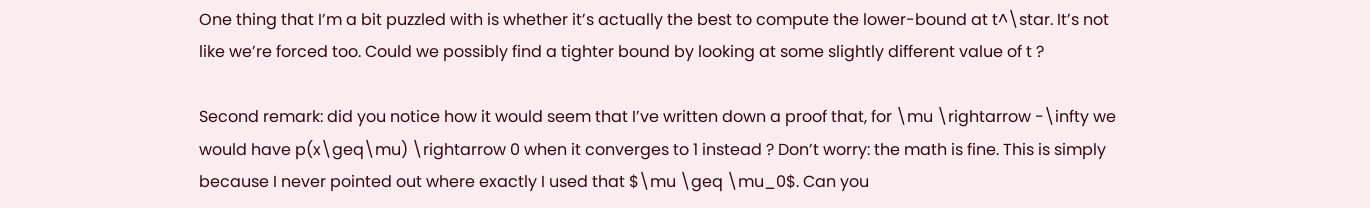One thing that I’m a bit puzzled with is whether it’s actually the best to compute the lower-bound at t^\star. It’s not like we’re forced too. Could we possibly find a tighter bound by looking at some slightly different value of t ?

Second remark: did you notice how it would seem that I’ve written down a proof that, for \mu \rightarrow -\infty we would have p(x\geq\mu) \rightarrow 0 when it converges to 1 instead ? Don’t worry: the math is fine. This is simply because I never pointed out where exactly I used that $\mu \geq \mu_0$. Can you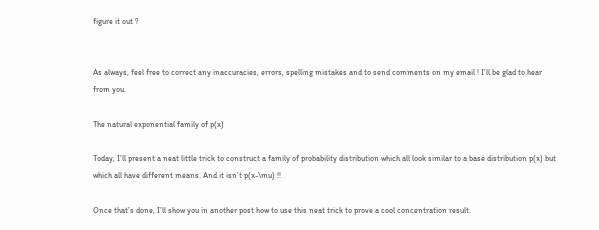figure it out ?


As always, feel free to correct any inaccuracies, errors, spelling mistakes and to send comments on my email ! I’ll be glad to hear from you.

The natural exponential family of p(x)

Today, I’ll present a neat little trick to construct a family of probability distribution which all look similar to a base distribution p(x) but which all have different means. And it isn’t p(x-\mu) !!

Once that’s done, I’ll show you in another post how to use this neat trick to prove a cool concentration result.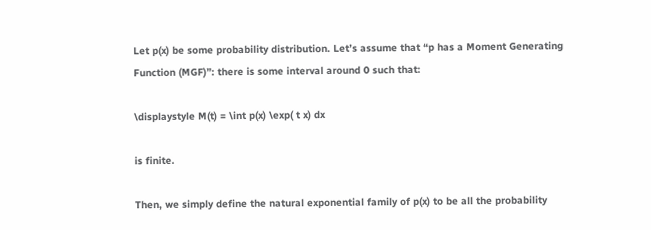Let p(x) be some probability distribution. Let’s assume that “p has a Moment Generating Function (MGF)”: there is some interval around 0 such that:

\displaystyle M(t) = \int p(x) \exp( t x) dx

is finite.

Then, we simply define the natural exponential family of p(x) to be all the probability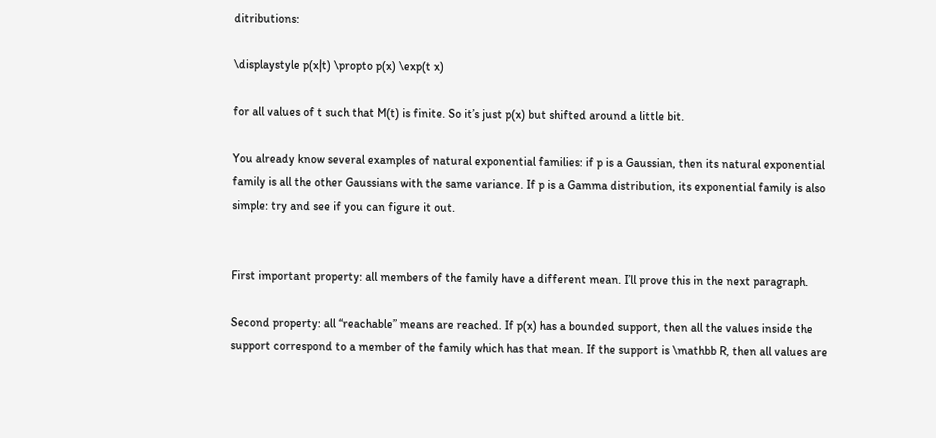ditributions:

\displaystyle p(x|t) \propto p(x) \exp(t x)

for all values of t such that M(t) is finite. So it’s just p(x) but shifted around a little bit.

You already know several examples of natural exponential families: if p is a Gaussian, then its natural exponential family is all the other Gaussians with the same variance. If p is a Gamma distribution, its exponential family is also simple: try and see if you can figure it out.


First important property: all members of the family have a different mean. I’ll prove this in the next paragraph.

Second property: all “reachable” means are reached. If p(x) has a bounded support, then all the values inside the support correspond to a member of the family which has that mean. If the support is \mathbb R, then all values are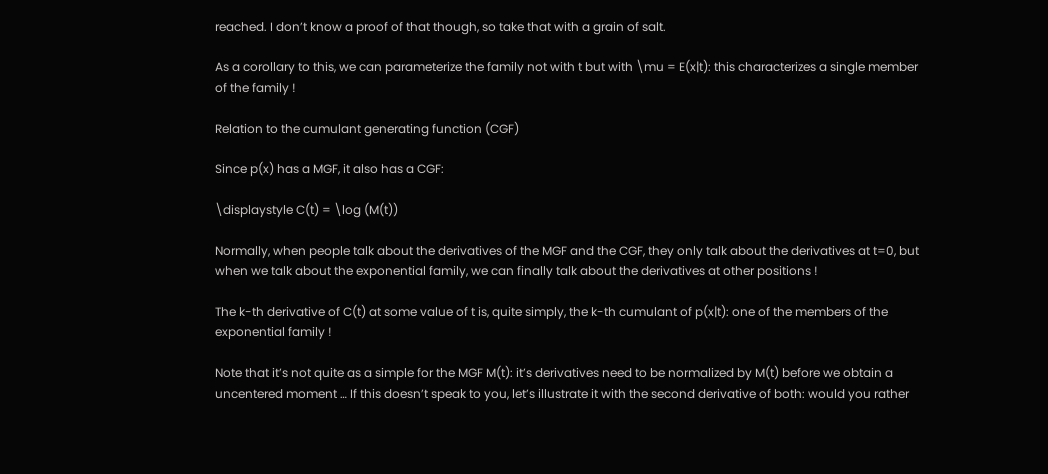reached. I don’t know a proof of that though, so take that with a grain of salt.

As a corollary to this, we can parameterize the family not with t but with \mu = E(x|t): this characterizes a single member of the family !

Relation to the cumulant generating function (CGF)

Since p(x) has a MGF, it also has a CGF:

\displaystyle C(t) = \log (M(t))

Normally, when people talk about the derivatives of the MGF and the CGF, they only talk about the derivatives at t=0, but when we talk about the exponential family, we can finally talk about the derivatives at other positions !

The k-th derivative of C(t) at some value of t is, quite simply, the k-th cumulant of p(x|t): one of the members of the exponential family !

Note that it’s not quite as a simple for the MGF M(t): it’s derivatives need to be normalized by M(t) before we obtain a uncentered moment … If this doesn’t speak to you, let’s illustrate it with the second derivative of both: would you rather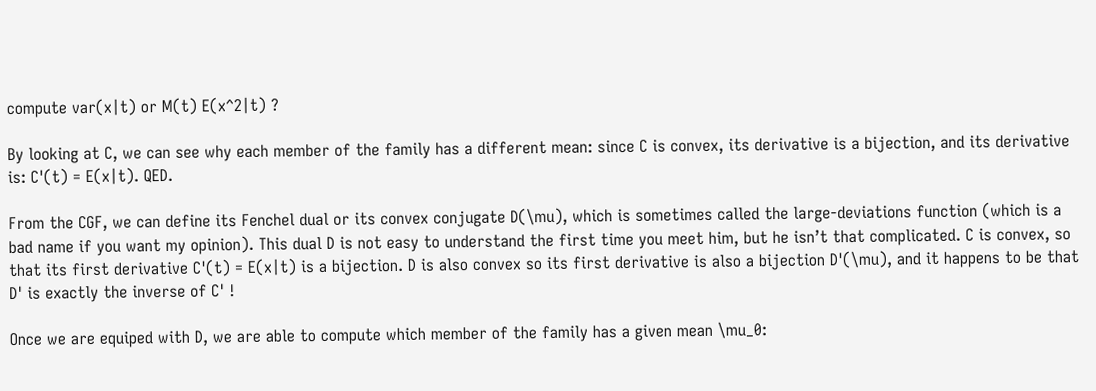compute var(x|t) or M(t) E(x^2|t) ?

By looking at C, we can see why each member of the family has a different mean: since C is convex, its derivative is a bijection, and its derivative is: C'(t) = E(x|t). QED.

From the CGF, we can define its Fenchel dual or its convex conjugate D(\mu), which is sometimes called the large-deviations function (which is a bad name if you want my opinion). This dual D is not easy to understand the first time you meet him, but he isn’t that complicated. C is convex, so that its first derivative C'(t) = E(x|t) is a bijection. D is also convex so its first derivative is also a bijection D'(\mu), and it happens to be that D' is exactly the inverse of C' !

Once we are equiped with D, we are able to compute which member of the family has a given mean \mu_0: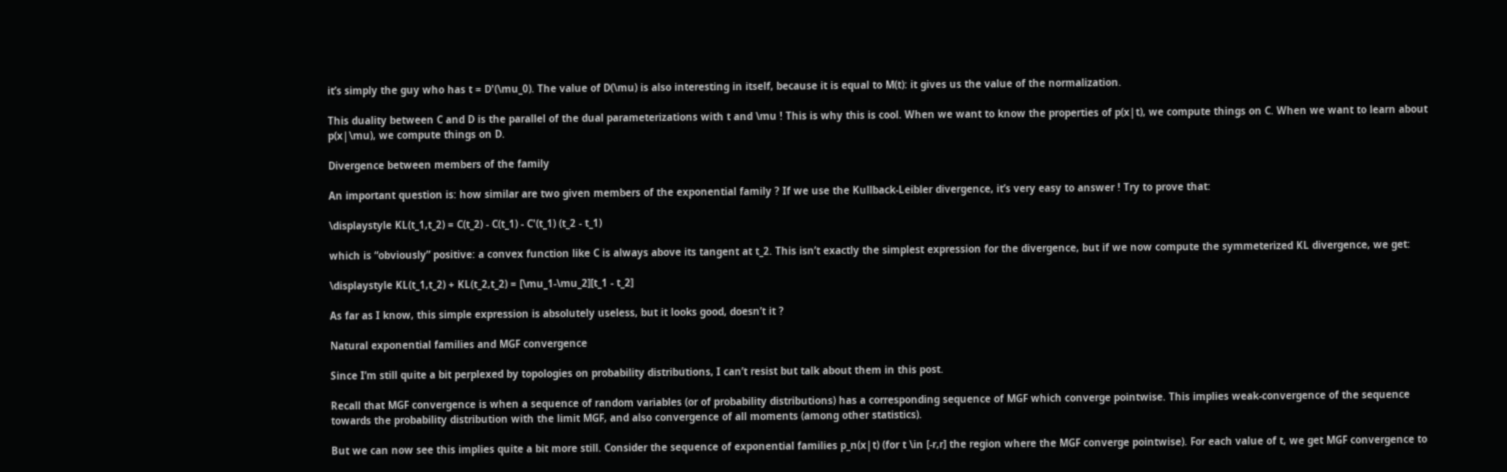it’s simply the guy who has t = D'(\mu_0). The value of D(\mu) is also interesting in itself, because it is equal to M(t): it gives us the value of the normalization.

This duality between C and D is the parallel of the dual parameterizations with t and \mu ! This is why this is cool. When we want to know the properties of p(x|t), we compute things on C. When we want to learn about p(x|\mu), we compute things on D.

Divergence between members of the family

An important question is: how similar are two given members of the exponential family ? If we use the Kullback-Leibler divergence, it’s very easy to answer ! Try to prove that:

\displaystyle KL(t_1,t_2) = C(t_2) - C(t_1) - C'(t_1) (t_2 - t_1)

which is “obviously” positive: a convex function like C is always above its tangent at t_2. This isn’t exactly the simplest expression for the divergence, but if we now compute the symmeterized KL divergence, we get:

\displaystyle KL(t_1,t_2) + KL(t_2,t_2) = [\mu_1-\mu_2][t_1 - t_2]

As far as I know, this simple expression is absolutely useless, but it looks good, doesn’t it ?

Natural exponential families and MGF convergence

Since I’m still quite a bit perplexed by topologies on probability distributions, I can’t resist but talk about them in this post.

Recall that MGF convergence is when a sequence of random variables (or of probability distributions) has a corresponding sequence of MGF which converge pointwise. This implies weak-convergence of the sequence towards the probability distribution with the limit MGF, and also convergence of all moments (among other statistics).

But we can now see this implies quite a bit more still. Consider the sequence of exponential families p_n(x|t) (for t \in [-r,r] the region where the MGF converge pointwise). For each value of t, we get MGF convergence to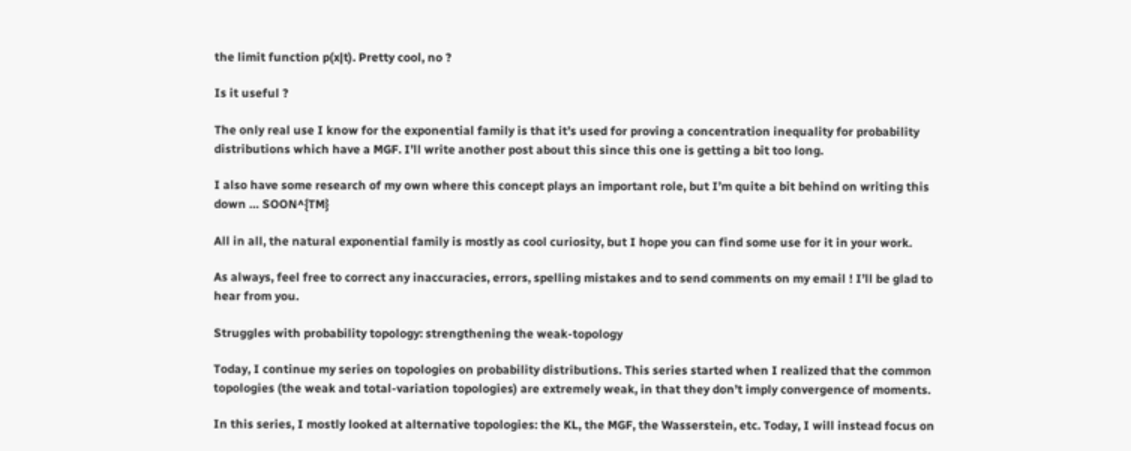the limit function p(x|t). Pretty cool, no ?

Is it useful ?

The only real use I know for the exponential family is that it’s used for proving a concentration inequality for probability distributions which have a MGF. I’ll write another post about this since this one is getting a bit too long.

I also have some research of my own where this concept plays an important role, but I’m quite a bit behind on writing this down … SOON^{TM}

All in all, the natural exponential family is mostly as cool curiosity, but I hope you can find some use for it in your work.

As always, feel free to correct any inaccuracies, errors, spelling mistakes and to send comments on my email ! I’ll be glad to hear from you.

Struggles with probability topology: strengthening the weak-topology

Today, I continue my series on topologies on probability distributions. This series started when I realized that the common topologies (the weak and total-variation topologies) are extremely weak, in that they don’t imply convergence of moments.

In this series, I mostly looked at alternative topologies: the KL, the MGF, the Wasserstein, etc. Today, I will instead focus on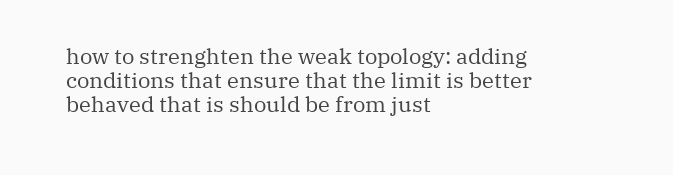how to strenghten the weak topology: adding conditions that ensure that the limit is better behaved that is should be from just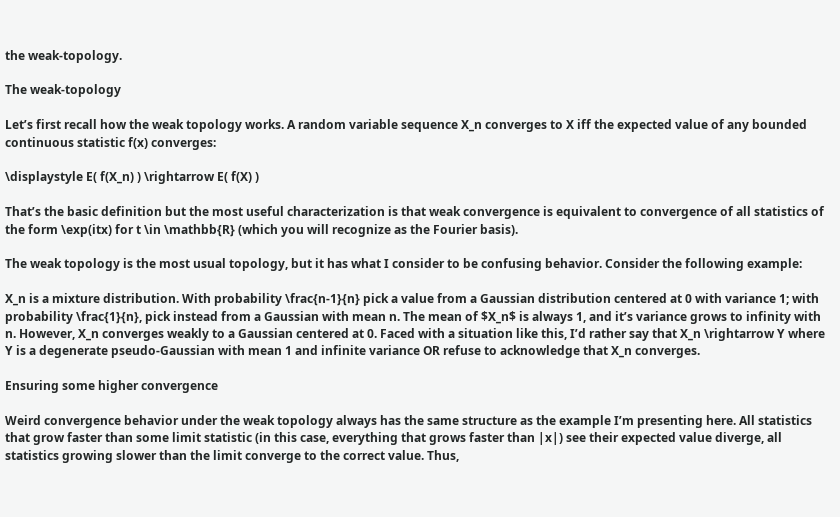the weak-topology.

The weak-topology

Let’s first recall how the weak topology works. A random variable sequence X_n converges to X iff the expected value of any bounded continuous statistic f(x) converges:

\displaystyle E( f(X_n) ) \rightarrow E( f(X) )

That’s the basic definition but the most useful characterization is that weak convergence is equivalent to convergence of all statistics of the form \exp(itx) for t \in \mathbb{R} (which you will recognize as the Fourier basis).

The weak topology is the most usual topology, but it has what I consider to be confusing behavior. Consider the following example:

X_n is a mixture distribution. With probability \frac{n-1}{n} pick a value from a Gaussian distribution centered at 0 with variance 1; with probability \frac{1}{n}, pick instead from a Gaussian with mean n. The mean of $X_n$ is always 1, and it’s variance grows to infinity with n. However, X_n converges weakly to a Gaussian centered at 0. Faced with a situation like this, I’d rather say that X_n \rightarrow Y where Y is a degenerate pseudo-Gaussian with mean 1 and infinite variance OR refuse to acknowledge that X_n converges.

Ensuring some higher convergence

Weird convergence behavior under the weak topology always has the same structure as the example I’m presenting here. All statistics that grow faster than some limit statistic (in this case, everything that grows faster than |x|) see their expected value diverge, all statistics growing slower than the limit converge to the correct value. Thus,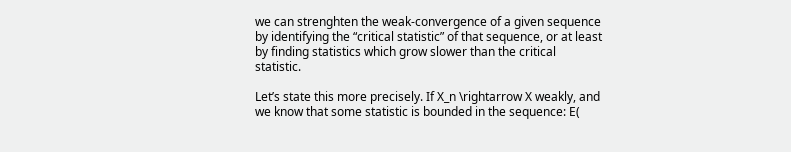we can strenghten the weak-convergence of a given sequence by identifying the “critical statistic” of that sequence, or at least by finding statistics which grow slower than the critical statistic.

Let’s state this more precisely. If X_n \rightarrow X weakly, and we know that some statistic is bounded in the sequence: E(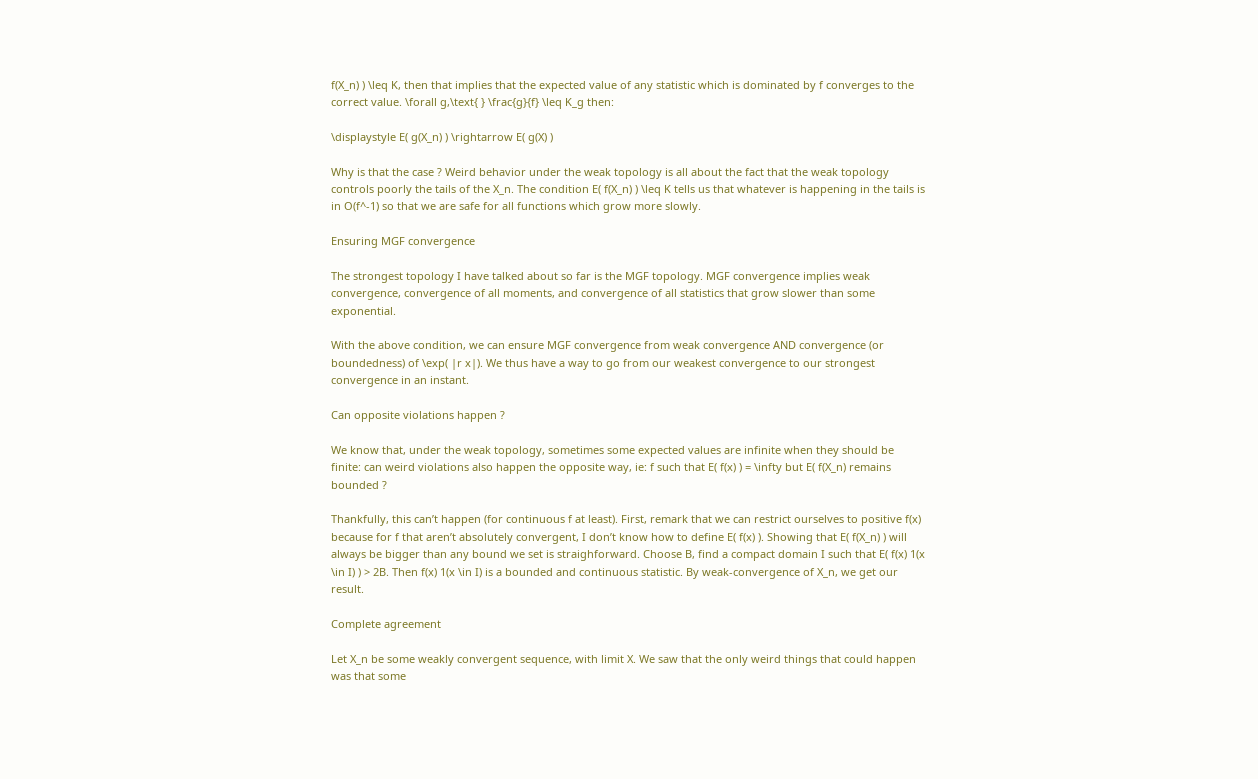f(X_n) ) \leq K, then that implies that the expected value of any statistic which is dominated by f converges to the correct value. \forall g,\text{ } \frac{g}{f} \leq K_g then:

\displaystyle E( g(X_n) ) \rightarrow E( g(X) )

Why is that the case ? Weird behavior under the weak topology is all about the fact that the weak topology controls poorly the tails of the X_n. The condition E( f(X_n) ) \leq K tells us that whatever is happening in the tails is in O(f^-1) so that we are safe for all functions which grow more slowly.

Ensuring MGF convergence

The strongest topology I have talked about so far is the MGF topology. MGF convergence implies weak convergence, convergence of all moments, and convergence of all statistics that grow slower than some exponential.

With the above condition, we can ensure MGF convergence from weak convergence AND convergence (or boundedness) of \exp( |r x|). We thus have a way to go from our weakest convergence to our strongest convergence in an instant.

Can opposite violations happen ?

We know that, under the weak topology, sometimes some expected values are infinite when they should be finite: can weird violations also happen the opposite way, ie: f such that E( f(x) ) = \infty but E( f(X_n) remains bounded ?

Thankfully, this can’t happen (for continuous f at least). First, remark that we can restrict ourselves to positive f(x) because for f that aren’t absolutely convergent, I don’t know how to define E( f(x) ). Showing that E( f(X_n) ) will always be bigger than any bound we set is straighforward. Choose B, find a compact domain I such that E( f(x) 1(x \in I) ) > 2B. Then f(x) 1(x \in I) is a bounded and continuous statistic. By weak-convergence of X_n, we get our result.

Complete agreement

Let X_n be some weakly convergent sequence, with limit X. We saw that the only weird things that could happen was that some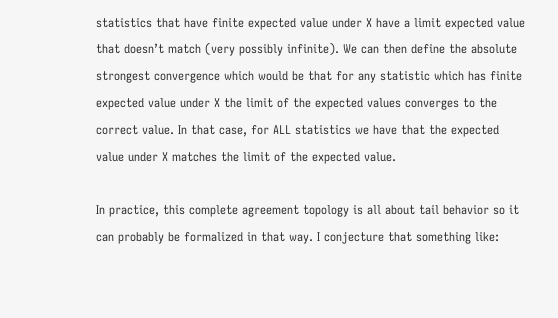statistics that have finite expected value under X have a limit expected value that doesn’t match (very possibly infinite). We can then define the absolute strongest convergence which would be that for any statistic which has finite expected value under X the limit of the expected values converges to the correct value. In that case, for ALL statistics we have that the expected value under X matches the limit of the expected value.

In practice, this complete agreement topology is all about tail behavior so it can probably be formalized in that way. I conjecture that something like: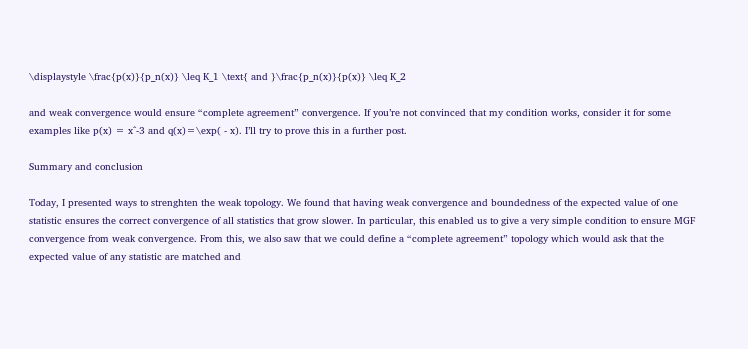\displaystyle \frac{p(x)}{p_n(x)} \leq K_1 \text{ and }\frac{p_n(x)}{p(x)} \leq K_2

and weak convergence would ensure “complete agreement” convergence. If you’re not convinced that my condition works, consider it for some examples like p(x) = x^-3 and q(x)=\exp( - x). I’ll try to prove this in a further post.

Summary and conclusion

Today, I presented ways to strenghten the weak topology. We found that having weak convergence and boundedness of the expected value of one statistic ensures the correct convergence of all statistics that grow slower. In particular, this enabled us to give a very simple condition to ensure MGF convergence from weak convergence. From this, we also saw that we could define a “complete agreement” topology which would ask that the expected value of any statistic are matched and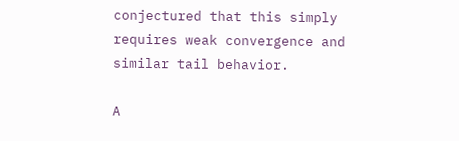conjectured that this simply requires weak convergence and similar tail behavior.

A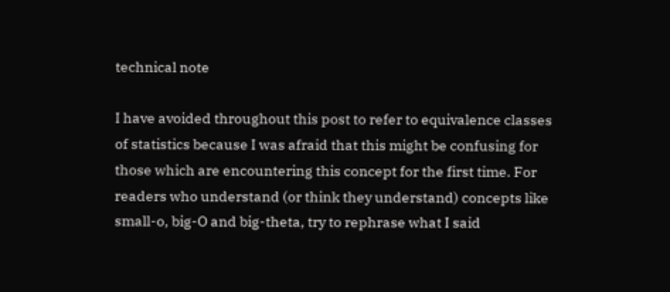technical note

I have avoided throughout this post to refer to equivalence classes of statistics because I was afraid that this might be confusing for those which are encountering this concept for the first time. For readers who understand (or think they understand) concepts like small-o, big-O and big-theta, try to rephrase what I said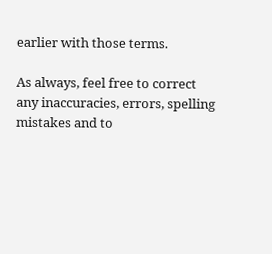earlier with those terms.

As always, feel free to correct any inaccuracies, errors, spelling mistakes and to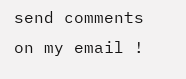send comments on my email !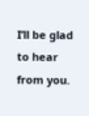I’ll be glad to hear from you.